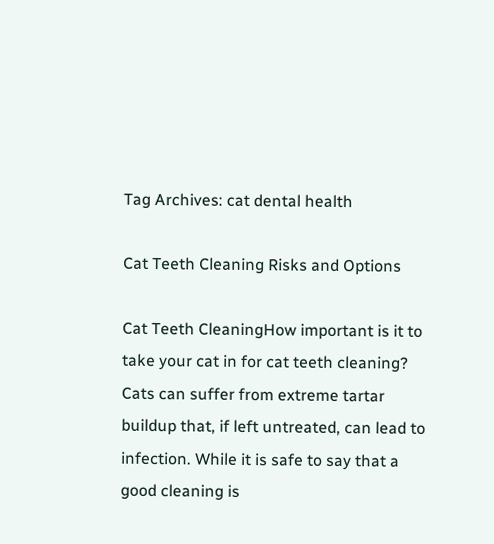Tag Archives: cat dental health

Cat Teeth Cleaning Risks and Options

Cat Teeth CleaningHow important is it to take your cat in for cat teeth cleaning? Cats can suffer from extreme tartar buildup that, if left untreated, can lead to infection. While it is safe to say that a good cleaning is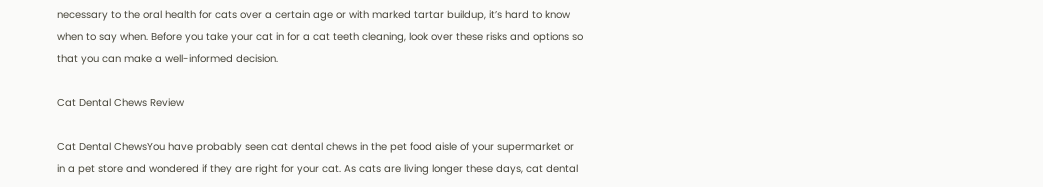necessary to the oral health for cats over a certain age or with marked tartar buildup, it’s hard to know when to say when. Before you take your cat in for a cat teeth cleaning, look over these risks and options so that you can make a well-informed decision.

Cat Dental Chews Review

Cat Dental ChewsYou have probably seen cat dental chews in the pet food aisle of your supermarket or in a pet store and wondered if they are right for your cat. As cats are living longer these days, cat dental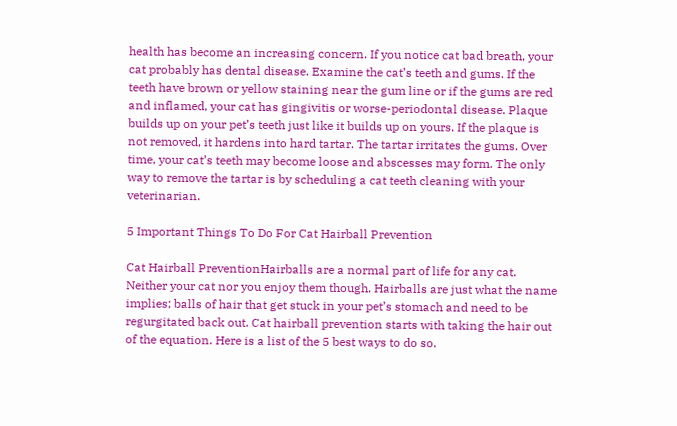health has become an increasing concern. If you notice cat bad breath, your cat probably has dental disease. Examine the cat’s teeth and gums. If the teeth have brown or yellow staining near the gum line or if the gums are red and inflamed, your cat has gingivitis or worse-periodontal disease. Plaque builds up on your pet’s teeth just like it builds up on yours. If the plaque is not removed, it hardens into hard tartar. The tartar irritates the gums. Over time, your cat’s teeth may become loose and abscesses may form. The only way to remove the tartar is by scheduling a cat teeth cleaning with your veterinarian.

5 Important Things To Do For Cat Hairball Prevention

Cat Hairball PreventionHairballs are a normal part of life for any cat. Neither your cat nor you enjoy them though. Hairballs are just what the name implies; balls of hair that get stuck in your pet’s stomach and need to be regurgitated back out. Cat hairball prevention starts with taking the hair out of the equation. Here is a list of the 5 best ways to do so.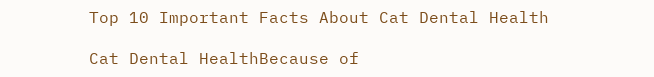Top 10 Important Facts About Cat Dental Health

Cat Dental HealthBecause of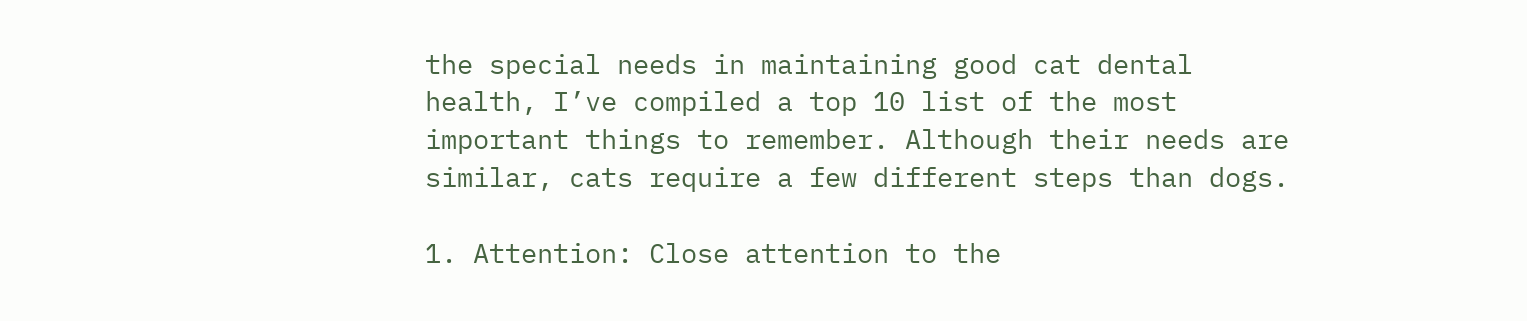the special needs in maintaining good cat dental health, I’ve compiled a top 10 list of the most important things to remember. Although their needs are similar, cats require a few different steps than dogs.

1. Attention: Close attention to the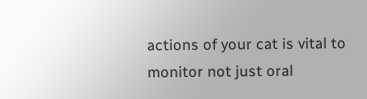actions of your cat is vital to monitor not just oral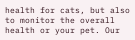health for cats, but also to monitor the overall health or your pet. Our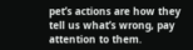pet’s actions are how they tell us what’s wrong, pay attention to them.